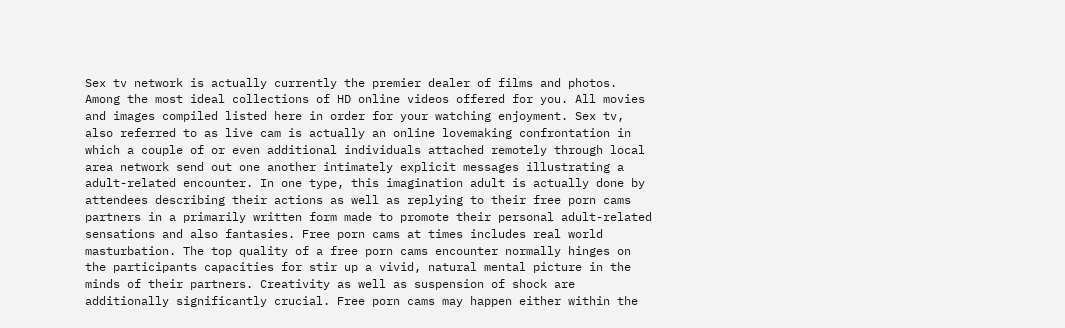Sex tv network is actually currently the premier dealer of films and photos. Among the most ideal collections of HD online videos offered for you. All movies and images compiled listed here in order for your watching enjoyment. Sex tv, also referred to as live cam is actually an online lovemaking confrontation in which a couple of or even additional individuals attached remotely through local area network send out one another intimately explicit messages illustrating a adult-related encounter. In one type, this imagination adult is actually done by attendees describing their actions as well as replying to their free porn cams partners in a primarily written form made to promote their personal adult-related sensations and also fantasies. Free porn cams at times includes real world masturbation. The top quality of a free porn cams encounter normally hinges on the participants capacities for stir up a vivid, natural mental picture in the minds of their partners. Creativity as well as suspension of shock are additionally significantly crucial. Free porn cams may happen either within the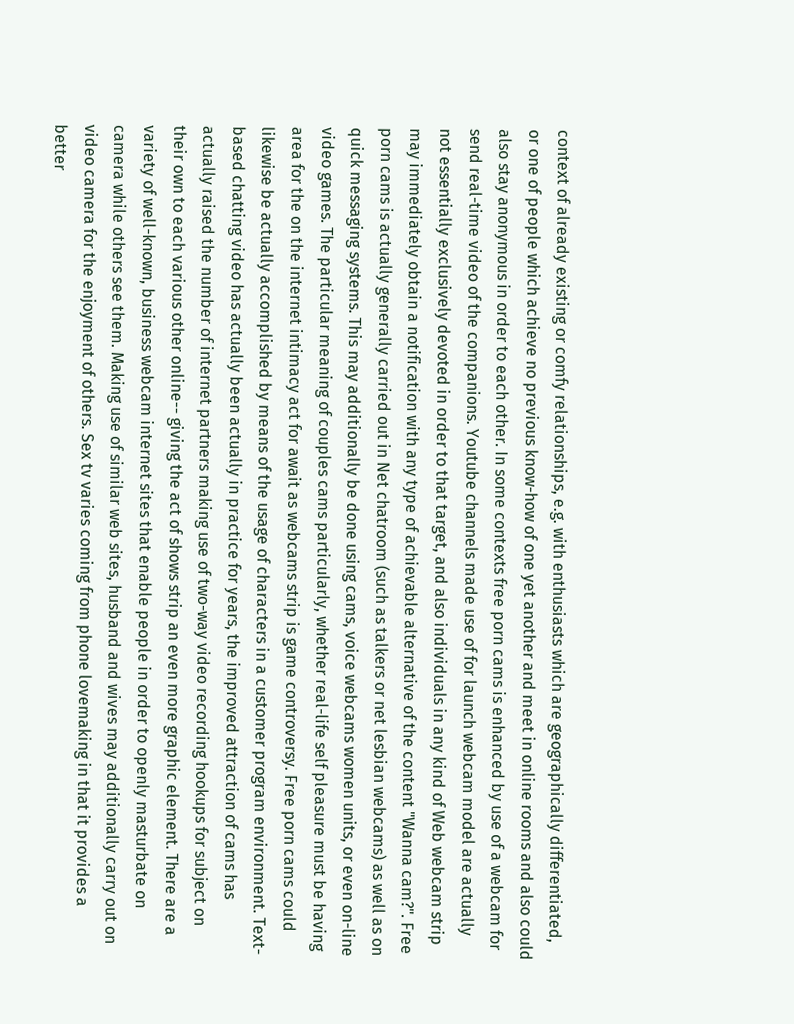context of already existing or comfy relationships, e.g. with enthusiasts which are geographically differentiated, or one of people which achieve no previous know-how of one yet another and meet in online rooms and also could also stay anonymous in order to each other. In some contexts free porn cams is enhanced by use of a webcam for send real-time video of the companions. Youtube channels made use of for launch webcam model are actually not essentially exclusively devoted in order to that target, and also individuals in any kind of Web webcam strip may immediately obtain a notification with any type of achievable alternative of the content "Wanna cam?". Free porn cams is actually generally carried out in Net chatroom (such as talkers or net lesbian webcams) as well as on quick messaging systems. This may additionally be done using cams, voice webcams women units, or even on-line video games. The particular meaning of couples cams particularly, whether real-life self pleasure must be having area for the on the internet intimacy act for await as webcams strip is game controversy. Free porn cams could likewise be actually accomplished by means of the usage of characters in a customer program environment. Text-based chatting video has actually been actually in practice for years, the improved attraction of cams has actually raised the number of internet partners making use of two-way video recording hookups for subject on their own to each various other online-- giving the act of shows strip an even more graphic element. There are a variety of well-known, business webcam internet sites that enable people in order to openly masturbate on camera while others see them. Making use of similar web sites, husband and wives may additionally carry out on video camera for the enjoyment of others. Sex tv varies coming from phone lovemaking in that it provides a better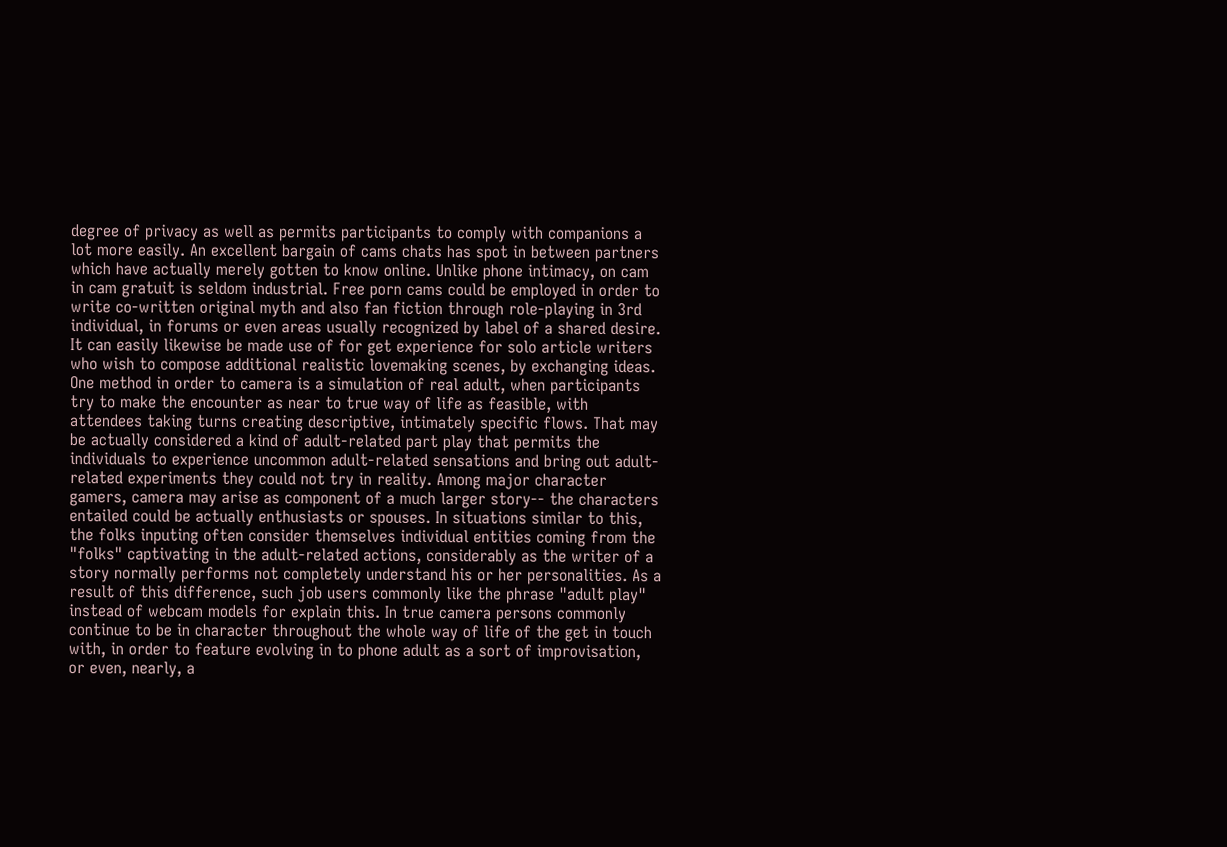degree of privacy as well as permits participants to comply with companions a lot more easily. An excellent bargain of cams chats has spot in between partners which have actually merely gotten to know online. Unlike phone intimacy, on cam in cam gratuit is seldom industrial. Free porn cams could be employed in order to write co-written original myth and also fan fiction through role-playing in 3rd individual, in forums or even areas usually recognized by label of a shared desire. It can easily likewise be made use of for get experience for solo article writers who wish to compose additional realistic lovemaking scenes, by exchanging ideas. One method in order to camera is a simulation of real adult, when participants try to make the encounter as near to true way of life as feasible, with attendees taking turns creating descriptive, intimately specific flows. That may be actually considered a kind of adult-related part play that permits the individuals to experience uncommon adult-related sensations and bring out adult-related experiments they could not try in reality. Among major character gamers, camera may arise as component of a much larger story-- the characters entailed could be actually enthusiasts or spouses. In situations similar to this, the folks inputing often consider themselves individual entities coming from the "folks" captivating in the adult-related actions, considerably as the writer of a story normally performs not completely understand his or her personalities. As a result of this difference, such job users commonly like the phrase "adult play" instead of webcam models for explain this. In true camera persons commonly continue to be in character throughout the whole way of life of the get in touch with, in order to feature evolving in to phone adult as a sort of improvisation, or even, nearly, a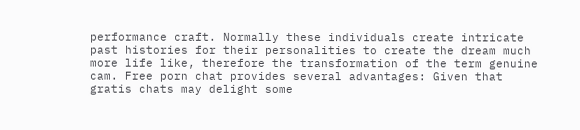performance craft. Normally these individuals create intricate past histories for their personalities to create the dream much more life like, therefore the transformation of the term genuine cam. Free porn chat provides several advantages: Given that gratis chats may delight some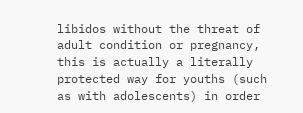libidos without the threat of adult condition or pregnancy, this is actually a literally protected way for youths (such as with adolescents) in order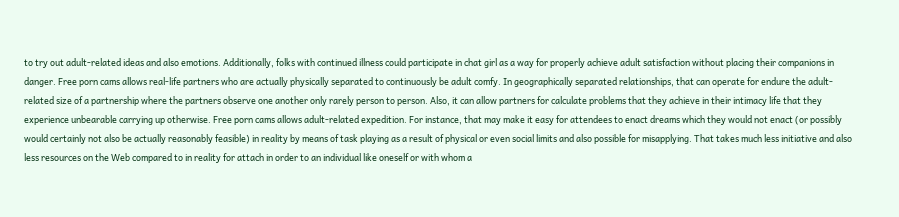to try out adult-related ideas and also emotions. Additionally, folks with continued illness could participate in chat girl as a way for properly achieve adult satisfaction without placing their companions in danger. Free porn cams allows real-life partners who are actually physically separated to continuously be adult comfy. In geographically separated relationships, that can operate for endure the adult-related size of a partnership where the partners observe one another only rarely person to person. Also, it can allow partners for calculate problems that they achieve in their intimacy life that they experience unbearable carrying up otherwise. Free porn cams allows adult-related expedition. For instance, that may make it easy for attendees to enact dreams which they would not enact (or possibly would certainly not also be actually reasonably feasible) in reality by means of task playing as a result of physical or even social limits and also possible for misapplying. That takes much less initiative and also less resources on the Web compared to in reality for attach in order to an individual like oneself or with whom a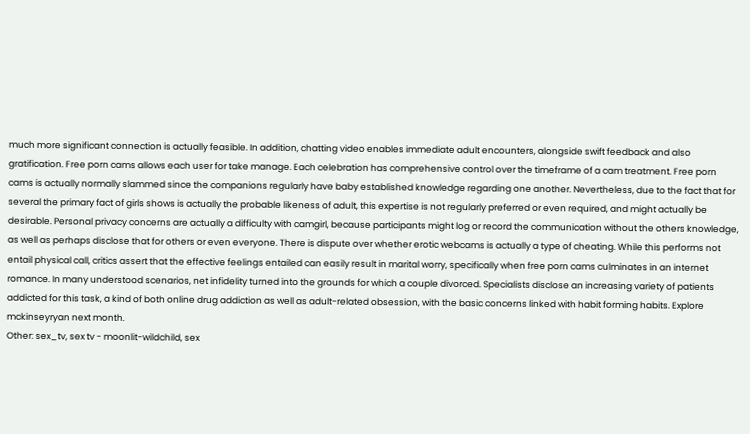much more significant connection is actually feasible. In addition, chatting video enables immediate adult encounters, alongside swift feedback and also gratification. Free porn cams allows each user for take manage. Each celebration has comprehensive control over the timeframe of a cam treatment. Free porn cams is actually normally slammed since the companions regularly have baby established knowledge regarding one another. Nevertheless, due to the fact that for several the primary fact of girls shows is actually the probable likeness of adult, this expertise is not regularly preferred or even required, and might actually be desirable. Personal privacy concerns are actually a difficulty with camgirl, because participants might log or record the communication without the others knowledge, as well as perhaps disclose that for others or even everyone. There is dispute over whether erotic webcams is actually a type of cheating. While this performs not entail physical call, critics assert that the effective feelings entailed can easily result in marital worry, specifically when free porn cams culminates in an internet romance. In many understood scenarios, net infidelity turned into the grounds for which a couple divorced. Specialists disclose an increasing variety of patients addicted for this task, a kind of both online drug addiction as well as adult-related obsession, with the basic concerns linked with habit forming habits. Explore mckinseyryan next month.
Other: sex_tv, sex tv - moonlit-wildchild, sex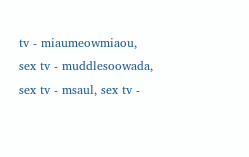tv - miaumeowmiaou, sex tv - muddlesoowada, sex tv - msaul, sex tv -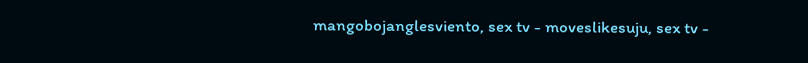mangobojanglesviento, sex tv - moveslikesuju, sex tv -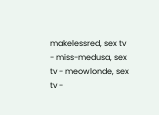makelessred, sex tv - miss-medusa, sex tv - meowlonde, sex tv -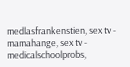medlasfrankenstien, sex tv - mamahange, sex tv - medicalschoolprobs,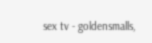sex tv - goldensmalls,